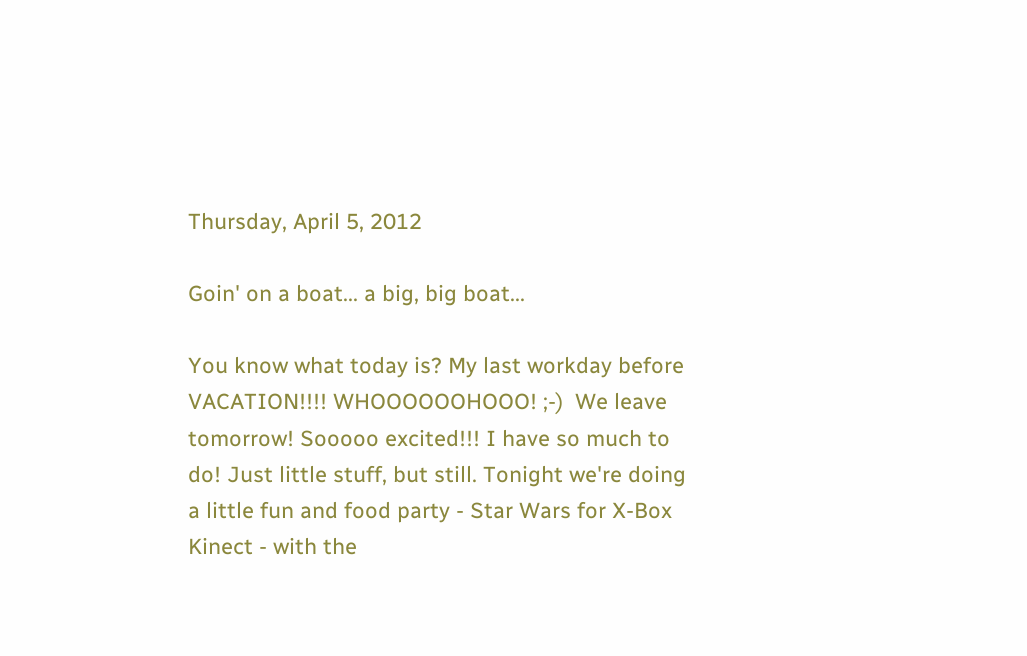Thursday, April 5, 2012

Goin' on a boat... a big, big boat...

You know what today is? My last workday before VACATION!!!! WHOOOOOOHOOO! ;-)  We leave tomorrow! Sooooo excited!!! I have so much to do! Just little stuff, but still. Tonight we're doing a little fun and food party - Star Wars for X-Box Kinect - with the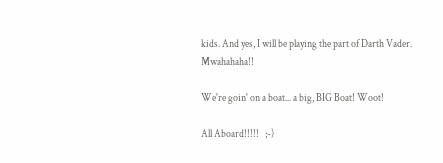kids. And yes, I will be playing the part of Darth Vader.  Mwahahaha!!

We're goin' on a boat... a big, BIG Boat! Woot!

All Aboard!!!!!   ;-)